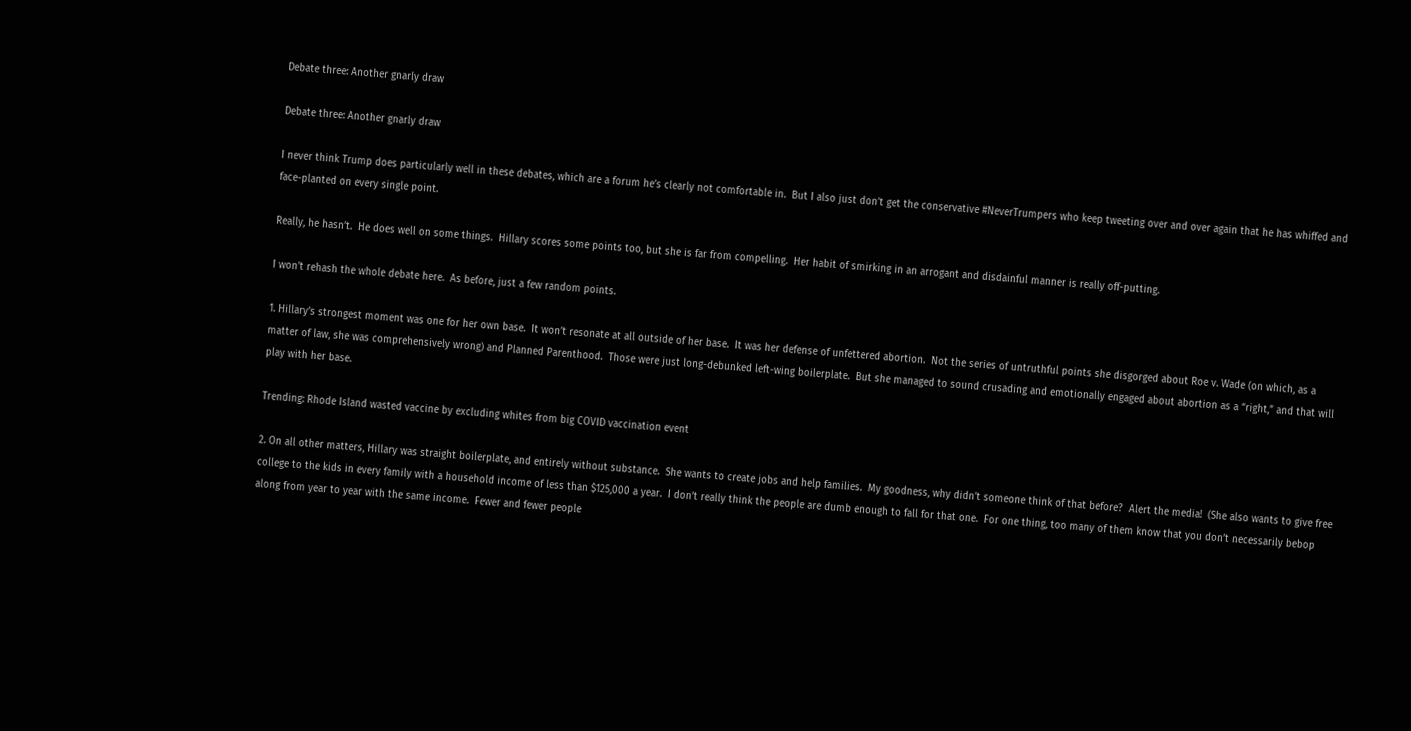Debate three: Another gnarly draw

Debate three: Another gnarly draw

I never think Trump does particularly well in these debates, which are a forum he’s clearly not comfortable in.  But I also just don’t get the conservative #NeverTrumpers who keep tweeting over and over again that he has whiffed and face-planted on every single point.

Really, he hasn’t.  He does well on some things.  Hillary scores some points too, but she is far from compelling.  Her habit of smirking in an arrogant and disdainful manner is really off-putting.

I won’t rehash the whole debate here.  As before, just a few random points.

1. Hillary’s strongest moment was one for her own base.  It won’t resonate at all outside of her base.  It was her defense of unfettered abortion.  Not the series of untruthful points she disgorged about Roe v. Wade (on which, as a matter of law, she was comprehensively wrong) and Planned Parenthood.  Those were just long-debunked left-wing boilerplate.  But she managed to sound crusading and emotionally engaged about abortion as a “right,” and that will play with her base.

Trending: Rhode Island wasted vaccine by excluding whites from big COVID vaccination event

2. On all other matters, Hillary was straight boilerplate, and entirely without substance.  She wants to create jobs and help families.  My goodness, why didn’t someone think of that before?  Alert the media!  (She also wants to give free college to the kids in every family with a household income of less than $125,000 a year.  I don’t really think the people are dumb enough to fall for that one.  For one thing, too many of them know that you don’t necessarily bebop along from year to year with the same income.  Fewer and fewer people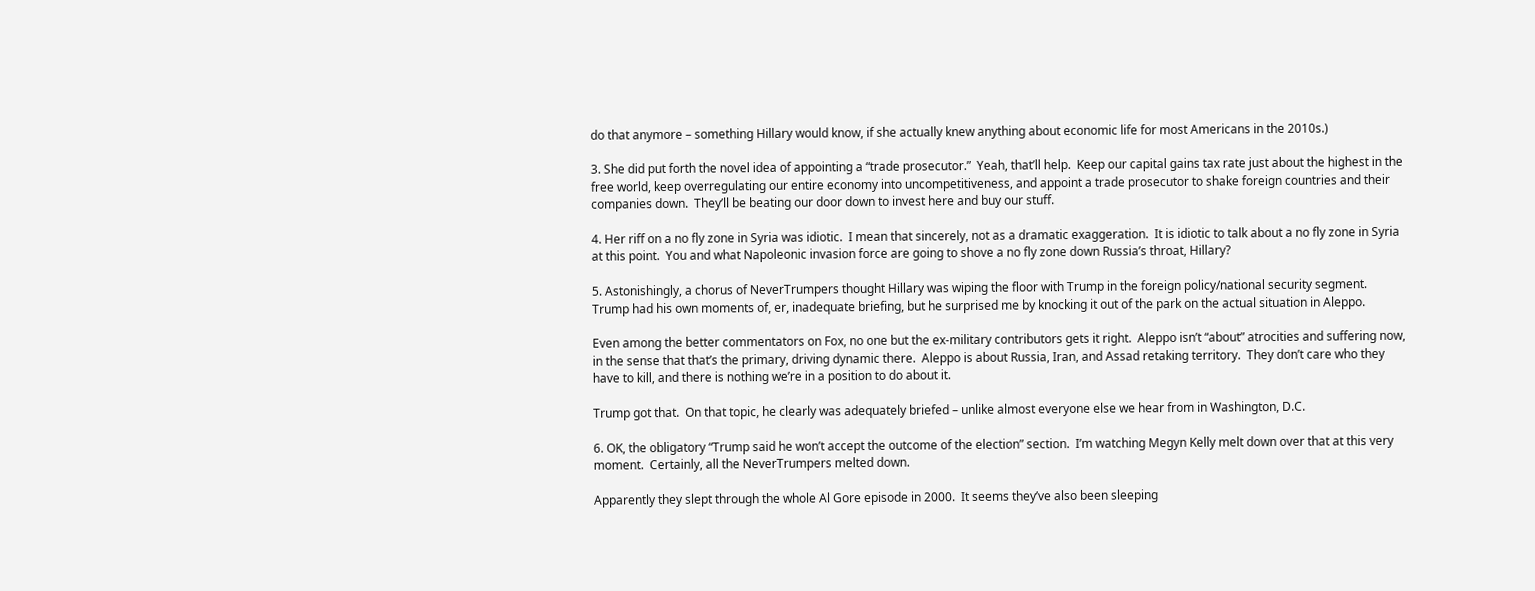do that anymore – something Hillary would know, if she actually knew anything about economic life for most Americans in the 2010s.)

3. She did put forth the novel idea of appointing a “trade prosecutor.”  Yeah, that’ll help.  Keep our capital gains tax rate just about the highest in the free world, keep overregulating our entire economy into uncompetitiveness, and appoint a trade prosecutor to shake foreign countries and their companies down.  They’ll be beating our door down to invest here and buy our stuff.

4. Her riff on a no fly zone in Syria was idiotic.  I mean that sincerely, not as a dramatic exaggeration.  It is idiotic to talk about a no fly zone in Syria at this point.  You and what Napoleonic invasion force are going to shove a no fly zone down Russia’s throat, Hillary?

5. Astonishingly, a chorus of NeverTrumpers thought Hillary was wiping the floor with Trump in the foreign policy/national security segment.  Trump had his own moments of, er, inadequate briefing, but he surprised me by knocking it out of the park on the actual situation in Aleppo.

Even among the better commentators on Fox, no one but the ex-military contributors gets it right.  Aleppo isn’t “about” atrocities and suffering now, in the sense that that’s the primary, driving dynamic there.  Aleppo is about Russia, Iran, and Assad retaking territory.  They don’t care who they have to kill, and there is nothing we’re in a position to do about it.

Trump got that.  On that topic, he clearly was adequately briefed – unlike almost everyone else we hear from in Washington, D.C.

6. OK, the obligatory “Trump said he won’t accept the outcome of the election” section.  I’m watching Megyn Kelly melt down over that at this very moment.  Certainly, all the NeverTrumpers melted down.

Apparently they slept through the whole Al Gore episode in 2000.  It seems they’ve also been sleeping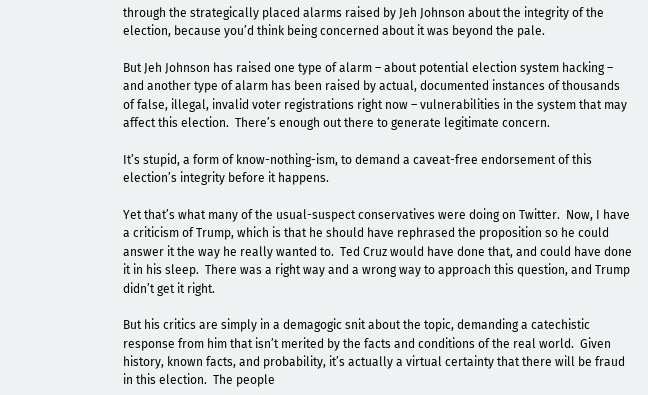through the strategically placed alarms raised by Jeh Johnson about the integrity of the election, because you’d think being concerned about it was beyond the pale.

But Jeh Johnson has raised one type of alarm – about potential election system hacking – and another type of alarm has been raised by actual, documented instances of thousands of false, illegal, invalid voter registrations right now – vulnerabilities in the system that may affect this election.  There’s enough out there to generate legitimate concern.

It’s stupid, a form of know-nothing-ism, to demand a caveat-free endorsement of this election’s integrity before it happens.

Yet that’s what many of the usual-suspect conservatives were doing on Twitter.  Now, I have a criticism of Trump, which is that he should have rephrased the proposition so he could answer it the way he really wanted to.  Ted Cruz would have done that, and could have done it in his sleep.  There was a right way and a wrong way to approach this question, and Trump didn’t get it right.

But his critics are simply in a demagogic snit about the topic, demanding a catechistic response from him that isn’t merited by the facts and conditions of the real world.  Given history, known facts, and probability, it’s actually a virtual certainty that there will be fraud in this election.  The people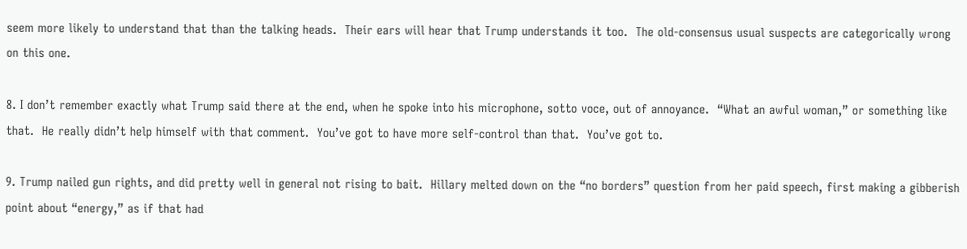seem more likely to understand that than the talking heads.  Their ears will hear that Trump understands it too.  The old-consensus usual suspects are categorically wrong on this one.

8. I don’t remember exactly what Trump said there at the end, when he spoke into his microphone, sotto voce, out of annoyance.  “What an awful woman,” or something like that.  He really didn’t help himself with that comment.  You’ve got to have more self-control than that.  You’ve got to.

9. Trump nailed gun rights, and did pretty well in general not rising to bait.  Hillary melted down on the “no borders” question from her paid speech, first making a gibberish point about “energy,” as if that had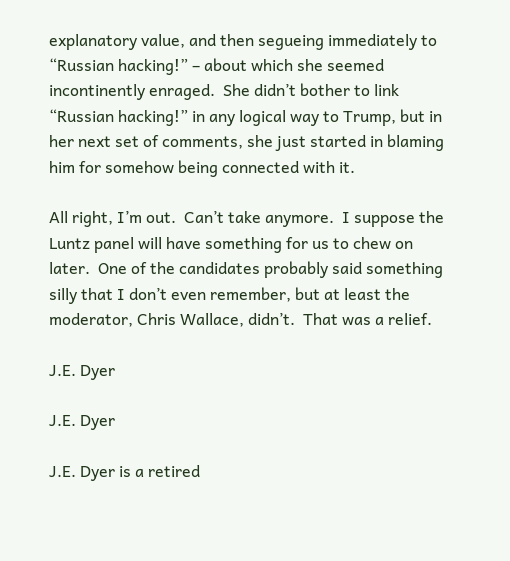explanatory value, and then segueing immediately to “Russian hacking!” – about which she seemed incontinently enraged.  She didn’t bother to link “Russian hacking!” in any logical way to Trump, but in her next set of comments, she just started in blaming him for somehow being connected with it.

All right, I’m out.  Can’t take anymore.  I suppose the Luntz panel will have something for us to chew on later.  One of the candidates probably said something silly that I don’t even remember, but at least the moderator, Chris Wallace, didn’t.  That was a relief.

J.E. Dyer

J.E. Dyer

J.E. Dyer is a retired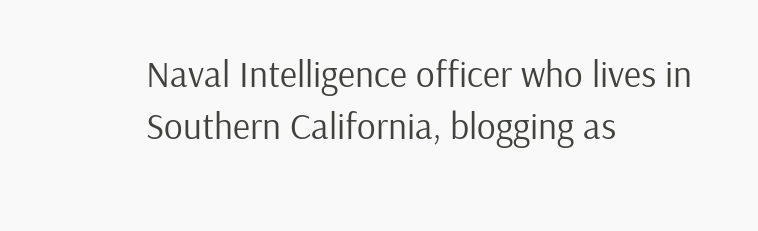Naval Intelligence officer who lives in Southern California, blogging as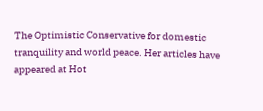The Optimistic Conservative for domestic tranquility and world peace. Her articles have appeared at Hot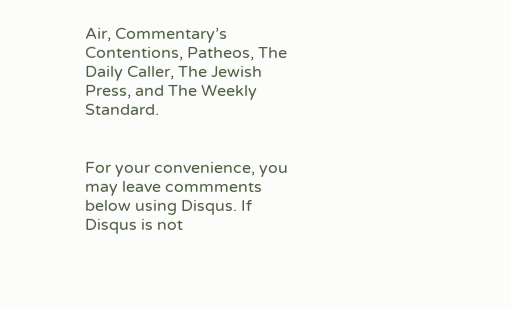Air, Commentary’s Contentions, Patheos, The Daily Caller, The Jewish Press, and The Weekly Standard.


For your convenience, you may leave commments below using Disqus. If Disqus is not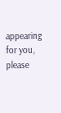appearing for you, please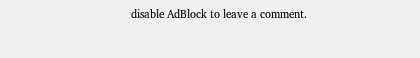disable AdBlock to leave a comment.